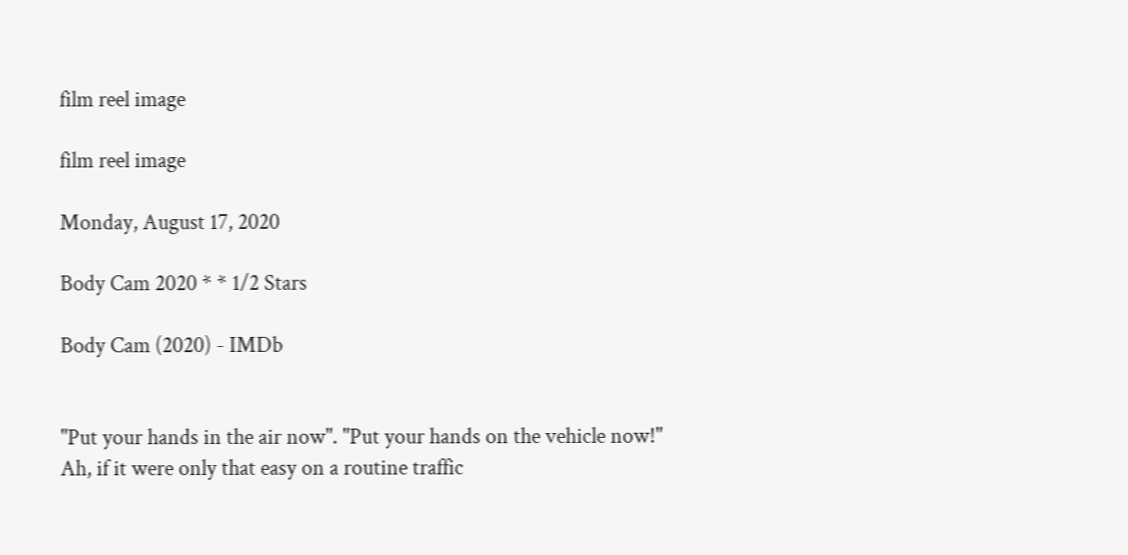film reel image

film reel image

Monday, August 17, 2020

Body Cam 2020 * * 1/2 Stars

Body Cam (2020) - IMDb


"Put your hands in the air now". "Put your hands on the vehicle now!" Ah, if it were only that easy on a routine traffic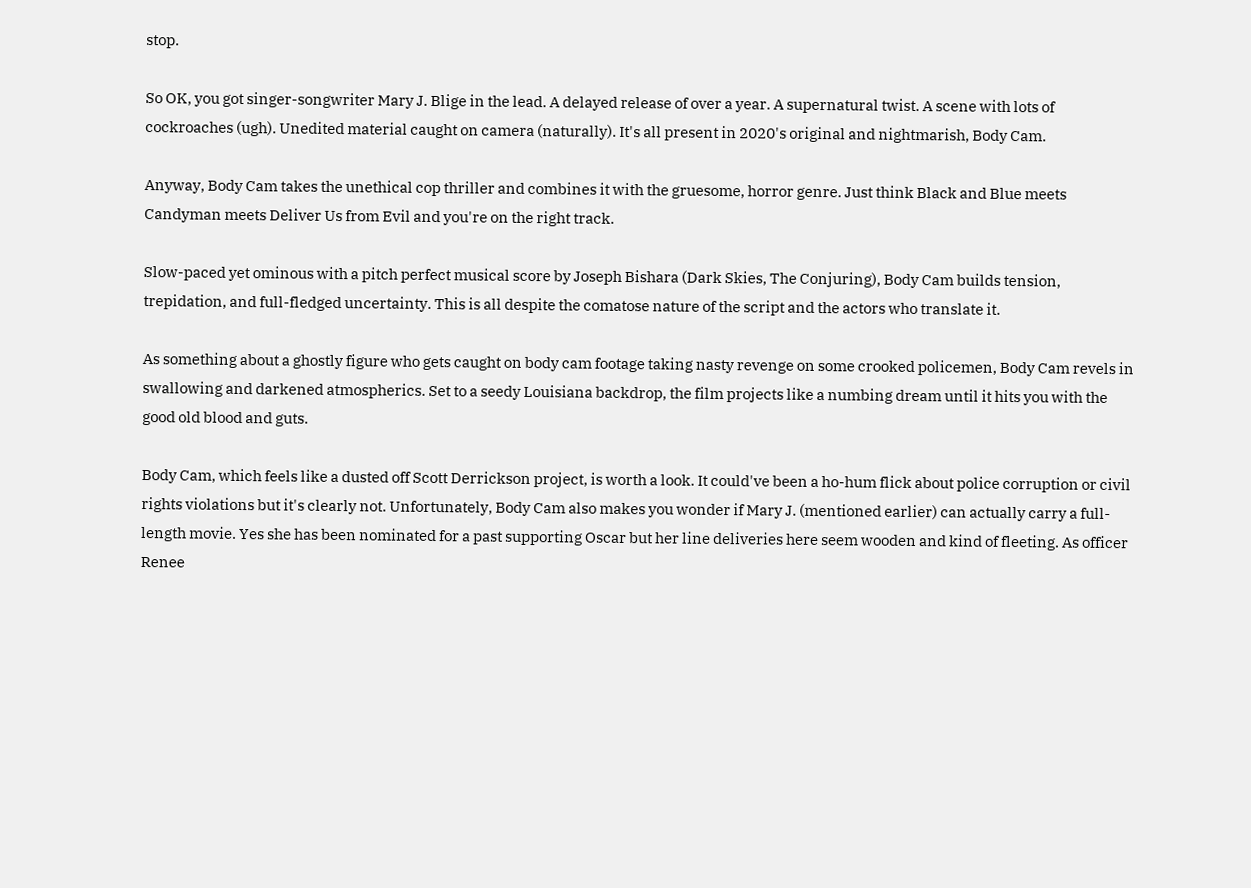stop.

So OK, you got singer-songwriter Mary J. Blige in the lead. A delayed release of over a year. A supernatural twist. A scene with lots of cockroaches (ugh). Unedited material caught on camera (naturally). It's all present in 2020's original and nightmarish, Body Cam.

Anyway, Body Cam takes the unethical cop thriller and combines it with the gruesome, horror genre. Just think Black and Blue meets Candyman meets Deliver Us from Evil and you're on the right track.

Slow-paced yet ominous with a pitch perfect musical score by Joseph Bishara (Dark Skies, The Conjuring), Body Cam builds tension, trepidation, and full-fledged uncertainty. This is all despite the comatose nature of the script and the actors who translate it.

As something about a ghostly figure who gets caught on body cam footage taking nasty revenge on some crooked policemen, Body Cam revels in swallowing and darkened atmospherics. Set to a seedy Louisiana backdrop, the film projects like a numbing dream until it hits you with the good old blood and guts.

Body Cam, which feels like a dusted off Scott Derrickson project, is worth a look. It could've been a ho-hum flick about police corruption or civil rights violations but it's clearly not. Unfortunately, Body Cam also makes you wonder if Mary J. (mentioned earlier) can actually carry a full-length movie. Yes she has been nominated for a past supporting Oscar but her line deliveries here seem wooden and kind of fleeting. As officer Renee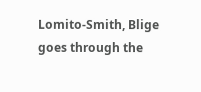Lomito-Smith, Blige goes through the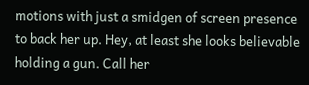motions with just a smidgen of screen presence to back her up. Hey, at least she looks believable holding a gun. Call her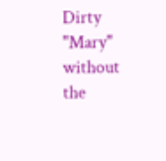Dirty "Mary" without the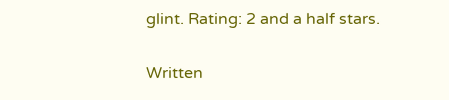glint. Rating: 2 and a half stars.

Written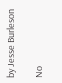by Jesse Burleson

No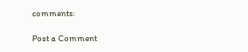comments:

Post a Comment